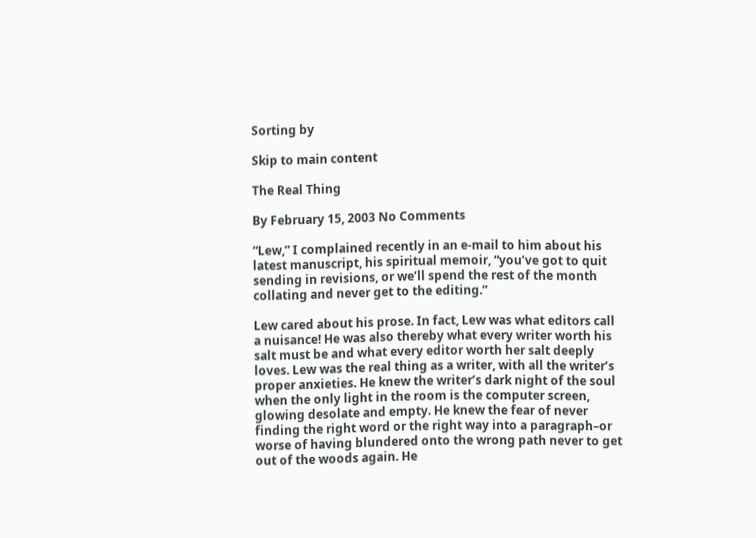Sorting by

Skip to main content

The Real Thing

By February 15, 2003 No Comments

“Lew,” I complained recently in an e-mail to him about his latest manuscript, his spiritual memoir, “you’ve got to quit sending in revisions, or we’ll spend the rest of the month collating and never get to the editing.”

Lew cared about his prose. In fact, Lew was what editors call a nuisance! He was also thereby what every writer worth his salt must be and what every editor worth her salt deeply loves. Lew was the real thing as a writer, with all the writer’s proper anxieties. He knew the writer’s dark night of the soul when the only light in the room is the computer screen, glowing desolate and empty. He knew the fear of never finding the right word or the right way into a paragraph–or worse of having blundered onto the wrong path never to get out of the woods again. He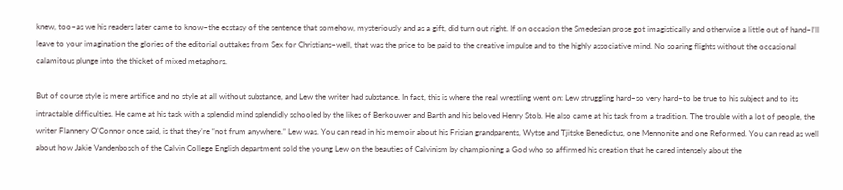knew, too–as we his readers later came to know–the ecstasy of the sentence that somehow, mysteriously and as a gift, did turn out right. If on occasion the Smedesian prose got imagistically and otherwise a little out of hand–I’ll leave to your imagination the glories of the editorial outtakes from Sex for Christians–well, that was the price to be paid to the creative impulse and to the highly associative mind. No soaring flights without the occasional calamitous plunge into the thicket of mixed metaphors.

But of course style is mere artifice and no style at all without substance, and Lew the writer had substance. In fact, this is where the real wrestling went on: Lew struggling hard–so very hard–to be true to his subject and to its intractable difficulties. He came at his task with a splendid mind splendidly schooled by the likes of Berkouwer and Barth and his beloved Henry Stob. He also came at his task from a tradition. The trouble with a lot of people, the writer Flannery O’Connor once said, is that they’re “not frum anywhere.” Lew was. You can read in his memoir about his Frisian grandparents, Wytse and Tjitske Benedictus, one Mennonite and one Reformed. You can read as well about how Jakie Vandenbosch of the Calvin College English department sold the young Lew on the beauties of Calvinism by championing a God who so affirmed his creation that he cared intensely about the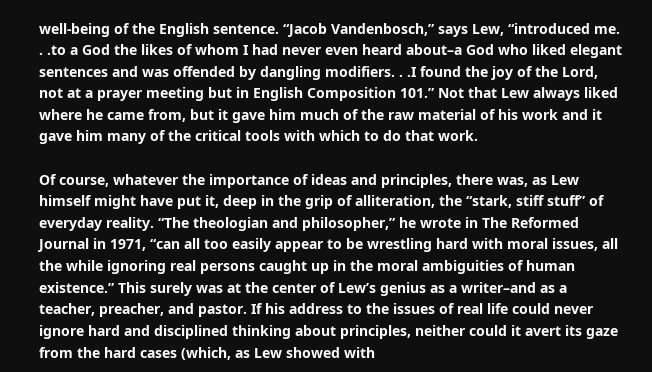well-being of the English sentence. “Jacob Vandenbosch,” says Lew, “introduced me. . .to a God the likes of whom I had never even heard about–a God who liked elegant sentences and was offended by dangling modifiers. . .I found the joy of the Lord, not at a prayer meeting but in English Composition 101.” Not that Lew always liked where he came from, but it gave him much of the raw material of his work and it gave him many of the critical tools with which to do that work.

Of course, whatever the importance of ideas and principles, there was, as Lew himself might have put it, deep in the grip of alliteration, the “stark, stiff stuff” of everyday reality. “The theologian and philosopher,” he wrote in The Reformed Journal in 1971, “can all too easily appear to be wrestling hard with moral issues, all the while ignoring real persons caught up in the moral ambiguities of human existence.” This surely was at the center of Lew’s genius as a writer–and as a teacher, preacher, and pastor. If his address to the issues of real life could never ignore hard and disciplined thinking about principles, neither could it avert its gaze from the hard cases (which, as Lew showed with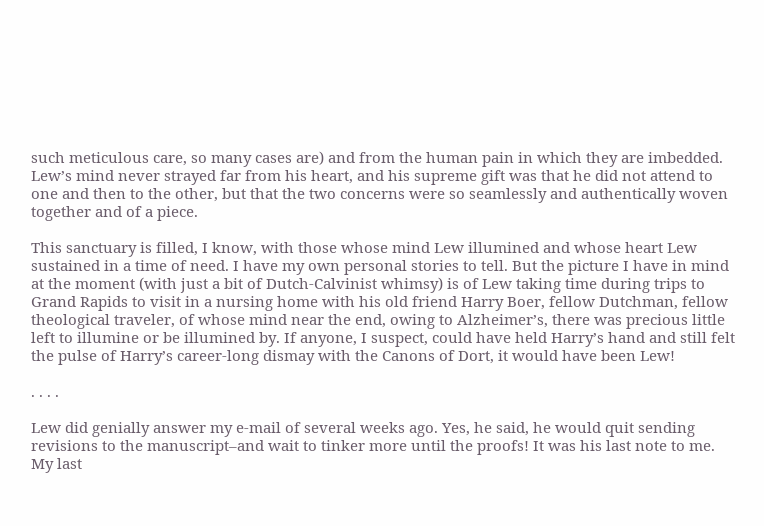such meticulous care, so many cases are) and from the human pain in which they are imbedded. Lew’s mind never strayed far from his heart, and his supreme gift was that he did not attend to one and then to the other, but that the two concerns were so seamlessly and authentically woven together and of a piece.

This sanctuary is filled, I know, with those whose mind Lew illumined and whose heart Lew sustained in a time of need. I have my own personal stories to tell. But the picture I have in mind at the moment (with just a bit of Dutch-Calvinist whimsy) is of Lew taking time during trips to Grand Rapids to visit in a nursing home with his old friend Harry Boer, fellow Dutchman, fellow theological traveler, of whose mind near the end, owing to Alzheimer’s, there was precious little left to illumine or be illumined by. If anyone, I suspect, could have held Harry’s hand and still felt the pulse of Harry’s career-long dismay with the Canons of Dort, it would have been Lew!

. . . .

Lew did genially answer my e-mail of several weeks ago. Yes, he said, he would quit sending revisions to the manuscript–and wait to tinker more until the proofs! It was his last note to me. My last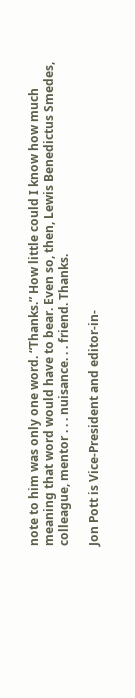note to him was only one word. “Thanks.” How little could I know how much meaning that word would have to bear. Even so, then, Lewis Benedictus Smedes, colleague, mentor . . . nuisance. . . friend. Thanks.

Jon Pott is Vice-President and editor-in-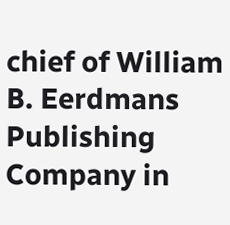chief of William B. Eerdmans Publishing Company in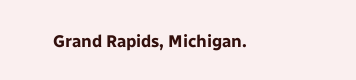Grand Rapids, Michigan.